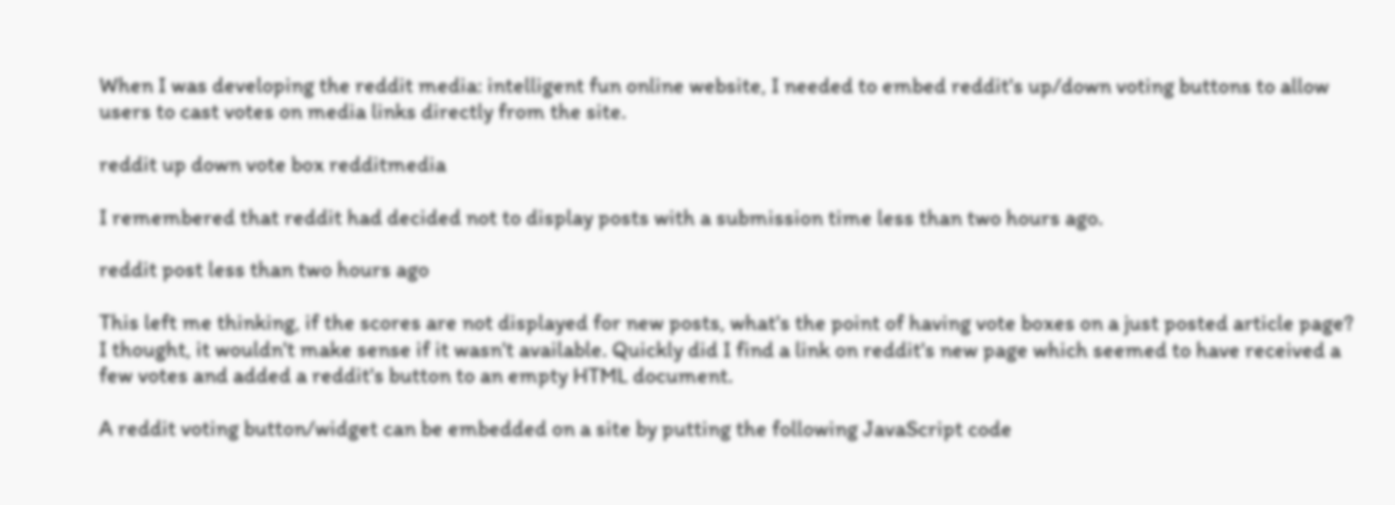When I was developing the reddit media: intelligent fun online website, I needed to embed reddit's up/down voting buttons to allow users to cast votes on media links directly from the site.

reddit up down vote box redditmedia

I remembered that reddit had decided not to display posts with a submission time less than two hours ago.

reddit post less than two hours ago

This left me thinking, if the scores are not displayed for new posts, what's the point of having vote boxes on a just posted article page? I thought, it wouldn't make sense if it wasn't available. Quickly did I find a link on reddit's new page which seemed to have received a few votes and added a reddit's button to an empty HTML document.

A reddit voting button/widget can be embedded on a site by putting the following JavaScript code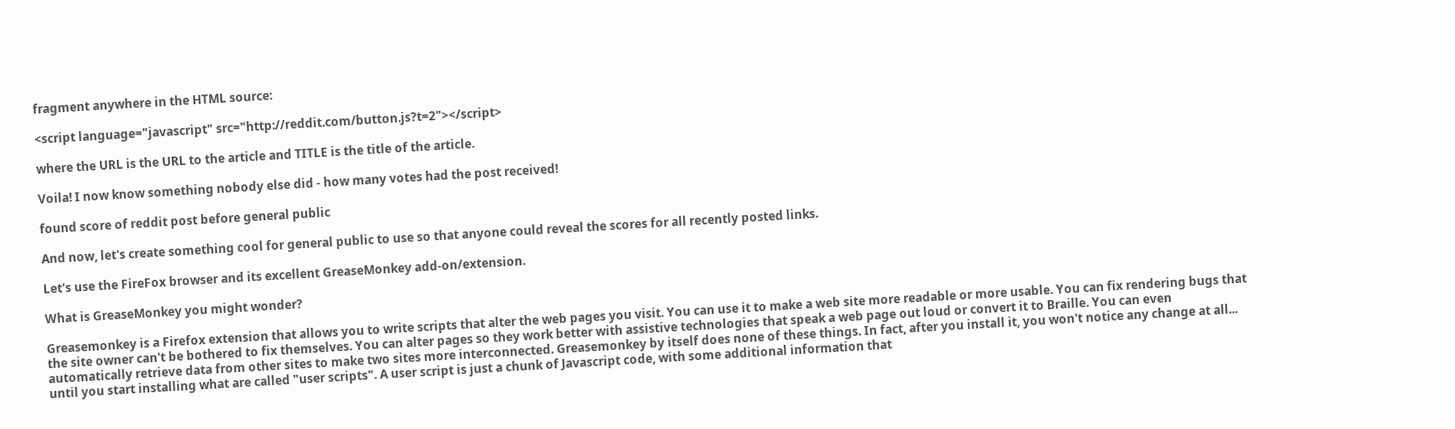fragment anywhere in the HTML source:

<script language="javascript" src="http://reddit.com/button.js?t=2"></script>

where the URL is the URL to the article and TITLE is the title of the article.

Voila! I now know something nobody else did - how many votes had the post received!

found score of reddit post before general public

And now, let's create something cool for general public to use so that anyone could reveal the scores for all recently posted links.

Let's use the FireFox browser and its excellent GreaseMonkey add-on/extension.

What is GreaseMonkey you might wonder?

Greasemonkey is a Firefox extension that allows you to write scripts that alter the web pages you visit. You can use it to make a web site more readable or more usable. You can fix rendering bugs that the site owner can't be bothered to fix themselves. You can alter pages so they work better with assistive technologies that speak a web page out loud or convert it to Braille. You can even automatically retrieve data from other sites to make two sites more interconnected. Greasemonkey by itself does none of these things. In fact, after you install it, you won't notice any change at all... until you start installing what are called "user scripts". A user script is just a chunk of Javascript code, with some additional information that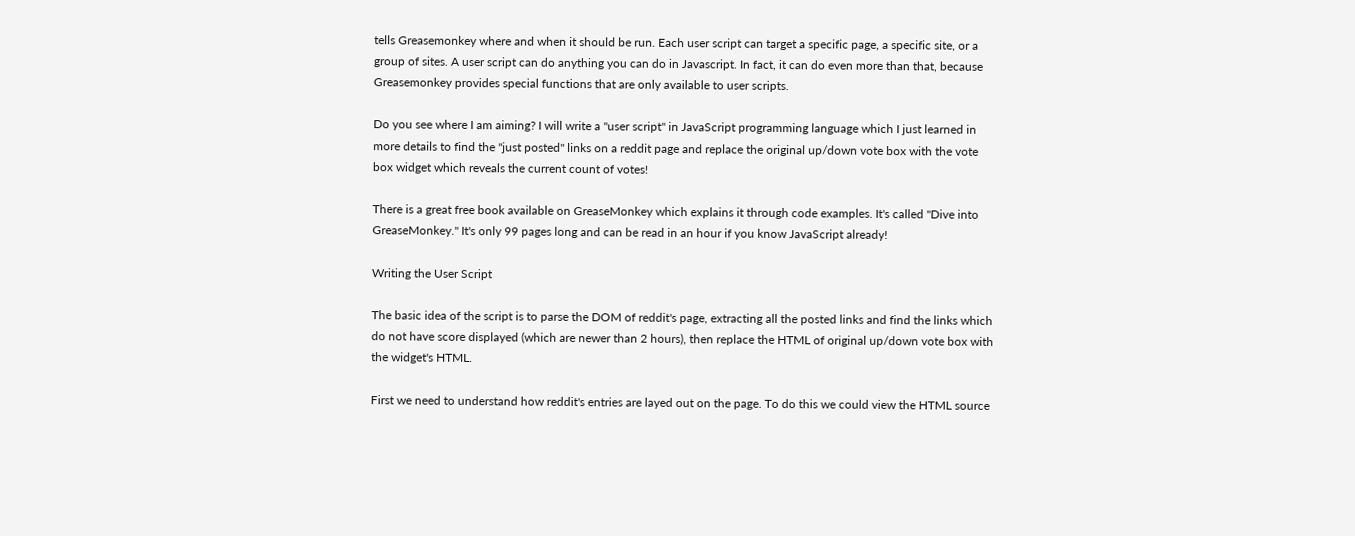tells Greasemonkey where and when it should be run. Each user script can target a specific page, a specific site, or a group of sites. A user script can do anything you can do in Javascript. In fact, it can do even more than that, because Greasemonkey provides special functions that are only available to user scripts.

Do you see where I am aiming? I will write a "user script" in JavaScript programming language which I just learned in more details to find the "just posted" links on a reddit page and replace the original up/down vote box with the vote box widget which reveals the current count of votes!

There is a great free book available on GreaseMonkey which explains it through code examples. It's called "Dive into GreaseMonkey." It's only 99 pages long and can be read in an hour if you know JavaScript already!

Writing the User Script

The basic idea of the script is to parse the DOM of reddit's page, extracting all the posted links and find the links which do not have score displayed (which are newer than 2 hours), then replace the HTML of original up/down vote box with the widget's HTML.

First we need to understand how reddit's entries are layed out on the page. To do this we could view the HTML source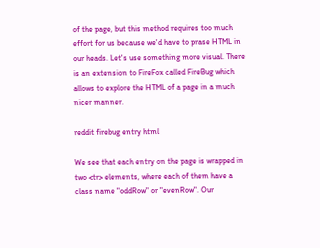of the page, but this method requires too much effort for us because we'd have to prase HTML in our heads. Let's use something more visual. There is an extension to FireFox called FireBug which allows to explore the HTML of a page in a much nicer manner.

reddit firebug entry html

We see that each entry on the page is wrapped in two <tr> elements, where each of them have a class name "oddRow" or "evenRow". Our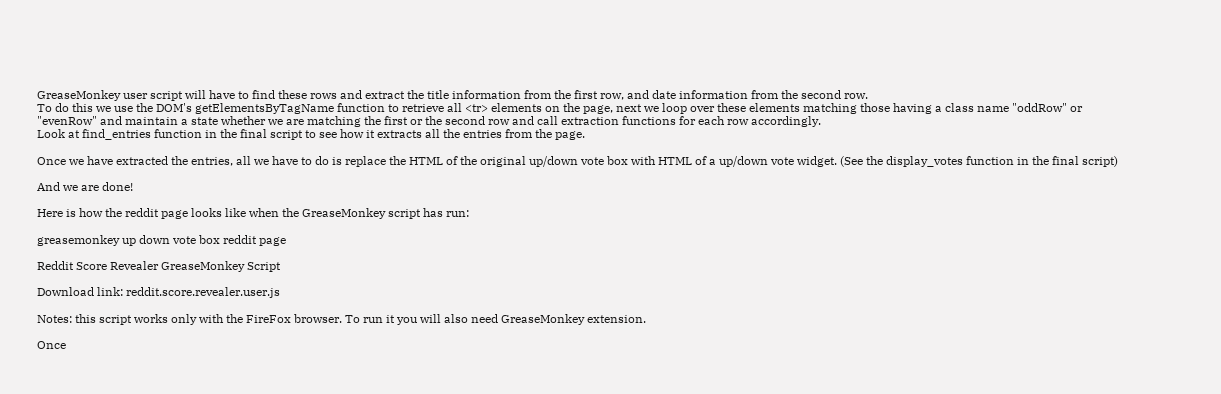GreaseMonkey user script will have to find these rows and extract the title information from the first row, and date information from the second row.
To do this we use the DOM's getElementsByTagName function to retrieve all <tr> elements on the page, next we loop over these elements matching those having a class name "oddRow" or "evenRow" and maintain a state whether we are matching the first or the second row and call extraction functions for each row accordingly.
Look at find_entries function in the final script to see how it extracts all the entries from the page.

Once we have extracted the entries, all we have to do is replace the HTML of the original up/down vote box with HTML of a up/down vote widget. (See the display_votes function in the final script)

And we are done!

Here is how the reddit page looks like when the GreaseMonkey script has run:

greasemonkey up down vote box reddit page

Reddit Score Revealer GreaseMonkey Script

Download link: reddit.score.revealer.user.js

Notes: this script works only with the FireFox browser. To run it you will also need GreaseMonkey extension.

Once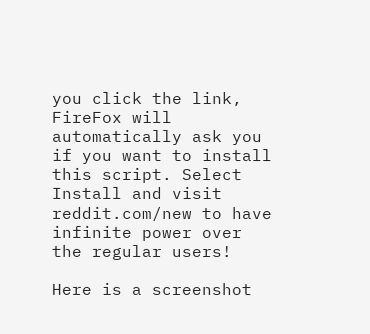you click the link, FireFox will automatically ask you if you want to install this script. Select Install and visit reddit.com/new to have infinite power over the regular users!

Here is a screenshot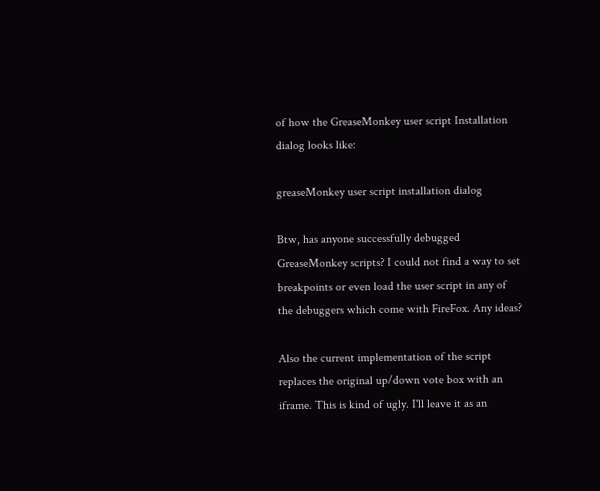of how the GreaseMonkey user script Installation dialog looks like:

greaseMonkey user script installation dialog

Btw, has anyone successfully debugged GreaseMonkey scripts? I could not find a way to set breakpoints or even load the user script in any of the debuggers which come with FireFox. Any ideas?

Also the current implementation of the script replaces the original up/down vote box with an iframe. This is kind of ugly. I'll leave it as an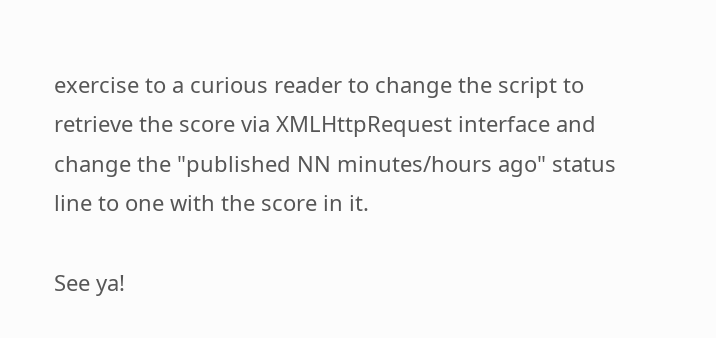exercise to a curious reader to change the script to retrieve the score via XMLHttpRequest interface and change the "published NN minutes/hours ago" status line to one with the score in it.

See ya!